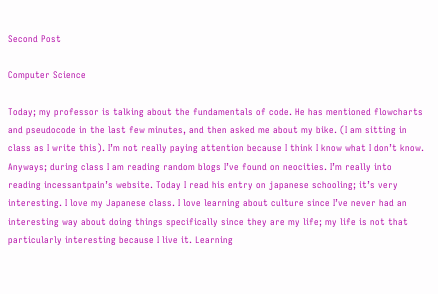Second Post

Computer Science

Today; my professor is talking about the fundamentals of code. He has mentioned flowcharts and pseudocode in the last few minutes, and then asked me about my bike. (I am sitting in class as I write this). I’m not really paying attention because I think I know what I don’t know. Anyways; during class I am reading random blogs I’ve found on neocities. I’m really into reading incessantpain’s website. Today I read his entry on japanese schooling; it’s very interesting. I love my Japanese class. I love learning about culture since I’ve never had an interesting way about doing things specifically since they are my life; my life is not that particularly interesting because I live it. Learning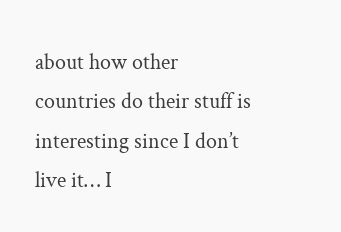about how other countries do their stuff is interesting since I don’t live it… I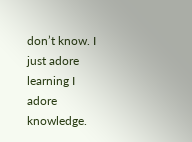don’t know. I just adore learning I adore knowledge.